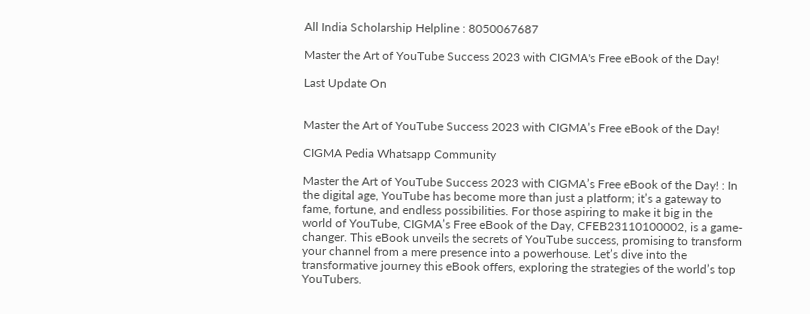All India Scholarship Helpline : 8050067687

Master the Art of YouTube Success 2023 with CIGMA's Free eBook of the Day!

Last Update On


Master the Art of YouTube Success 2023 with CIGMA’s Free eBook of the Day!

CIGMA Pedia Whatsapp Community

Master the Art of YouTube Success 2023 with CIGMA’s Free eBook of the Day! : In the digital age, YouTube has become more than just a platform; it’s a gateway to fame, fortune, and endless possibilities. For those aspiring to make it big in the world of YouTube, CIGMA’s Free eBook of the Day, CFEB23110100002, is a game-changer. This eBook unveils the secrets of YouTube success, promising to transform your channel from a mere presence into a powerhouse. Let’s dive into the transformative journey this eBook offers, exploring the strategies of the world’s top YouTubers.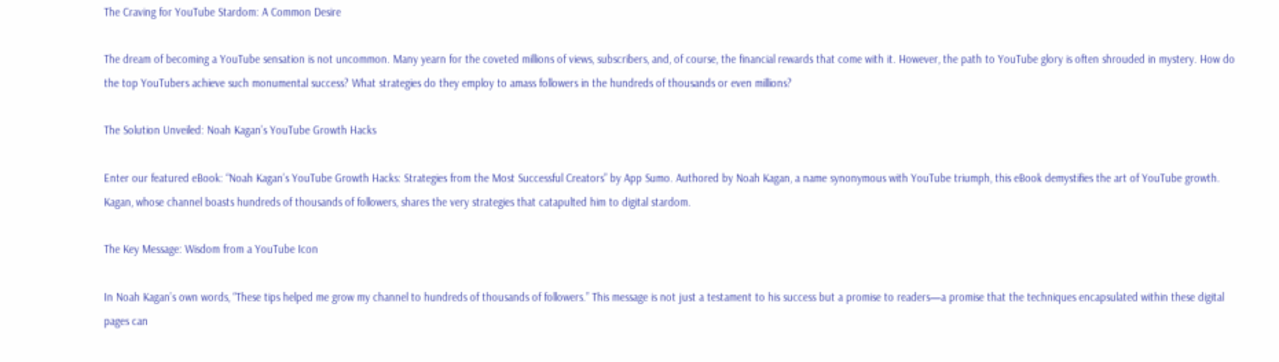The Craving for YouTube Stardom: A Common Desire

The dream of becoming a YouTube sensation is not uncommon. Many yearn for the coveted millions of views, subscribers, and, of course, the financial rewards that come with it. However, the path to YouTube glory is often shrouded in mystery. How do the top YouTubers achieve such monumental success? What strategies do they employ to amass followers in the hundreds of thousands or even millions?

The Solution Unveiled: Noah Kagan’s YouTube Growth Hacks

Enter our featured eBook: “Noah Kagan’s YouTube Growth Hacks: Strategies from the Most Successful Creators” by App Sumo. Authored by Noah Kagan, a name synonymous with YouTube triumph, this eBook demystifies the art of YouTube growth. Kagan, whose channel boasts hundreds of thousands of followers, shares the very strategies that catapulted him to digital stardom.

The Key Message: Wisdom from a YouTube Icon

In Noah Kagan’s own words, “These tips helped me grow my channel to hundreds of thousands of followers.” This message is not just a testament to his success but a promise to readers—a promise that the techniques encapsulated within these digital pages can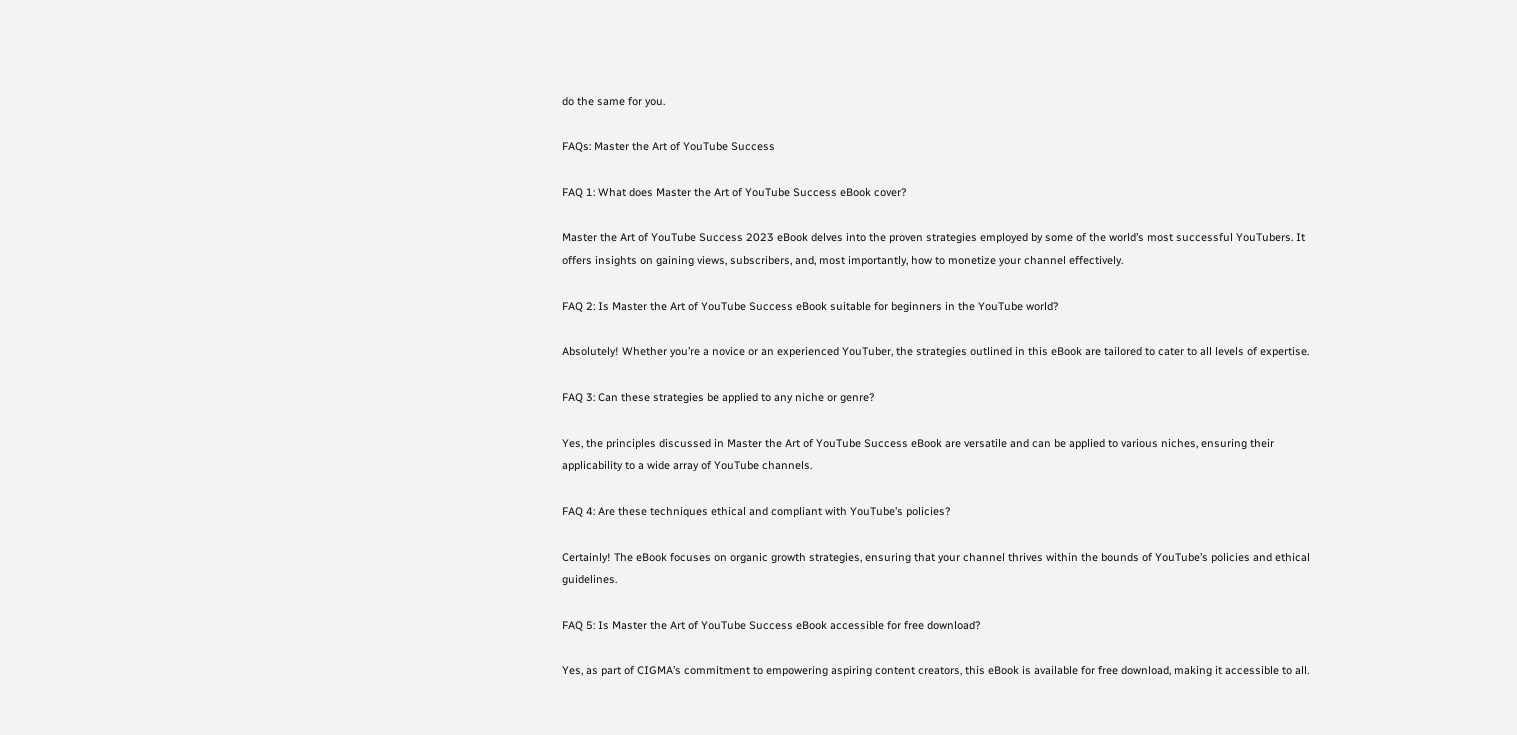do the same for you.

FAQs: Master the Art of YouTube Success

FAQ 1: What does Master the Art of YouTube Success eBook cover?

Master the Art of YouTube Success 2023 eBook delves into the proven strategies employed by some of the world’s most successful YouTubers. It offers insights on gaining views, subscribers, and, most importantly, how to monetize your channel effectively.

FAQ 2: Is Master the Art of YouTube Success eBook suitable for beginners in the YouTube world?

Absolutely! Whether you’re a novice or an experienced YouTuber, the strategies outlined in this eBook are tailored to cater to all levels of expertise.

FAQ 3: Can these strategies be applied to any niche or genre?

Yes, the principles discussed in Master the Art of YouTube Success eBook are versatile and can be applied to various niches, ensuring their applicability to a wide array of YouTube channels.

FAQ 4: Are these techniques ethical and compliant with YouTube’s policies?

Certainly! The eBook focuses on organic growth strategies, ensuring that your channel thrives within the bounds of YouTube’s policies and ethical guidelines.

FAQ 5: Is Master the Art of YouTube Success eBook accessible for free download?

Yes, as part of CIGMA’s commitment to empowering aspiring content creators, this eBook is available for free download, making it accessible to all.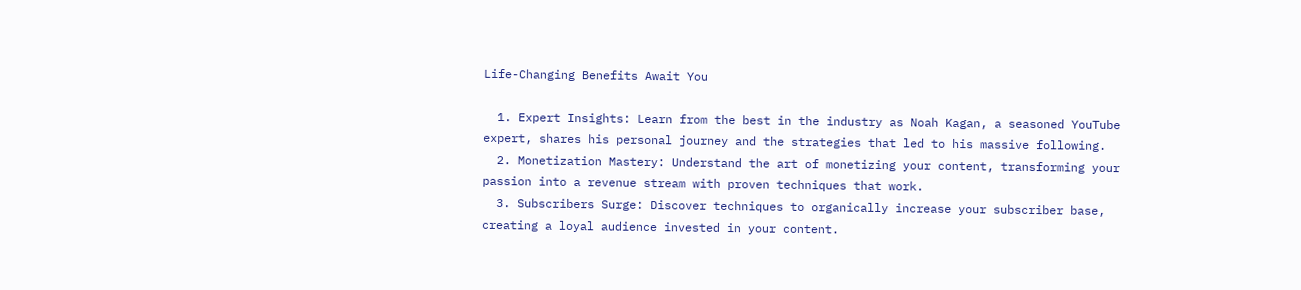Life-Changing Benefits Await You

  1. Expert Insights: Learn from the best in the industry as Noah Kagan, a seasoned YouTube expert, shares his personal journey and the strategies that led to his massive following.
  2. Monetization Mastery: Understand the art of monetizing your content, transforming your passion into a revenue stream with proven techniques that work.
  3. Subscribers Surge: Discover techniques to organically increase your subscriber base, creating a loyal audience invested in your content.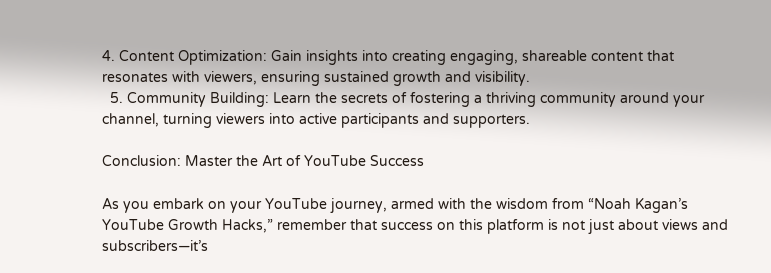4. Content Optimization: Gain insights into creating engaging, shareable content that resonates with viewers, ensuring sustained growth and visibility.
  5. Community Building: Learn the secrets of fostering a thriving community around your channel, turning viewers into active participants and supporters.

Conclusion: Master the Art of YouTube Success

As you embark on your YouTube journey, armed with the wisdom from “Noah Kagan’s YouTube Growth Hacks,” remember that success on this platform is not just about views and subscribers—it’s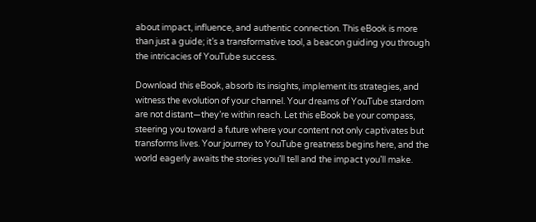about impact, influence, and authentic connection. This eBook is more than just a guide; it’s a transformative tool, a beacon guiding you through the intricacies of YouTube success.

Download this eBook, absorb its insights, implement its strategies, and witness the evolution of your channel. Your dreams of YouTube stardom are not distant—they’re within reach. Let this eBook be your compass, steering you toward a future where your content not only captivates but transforms lives. Your journey to YouTube greatness begins here, and the world eagerly awaits the stories you’ll tell and the impact you’ll make.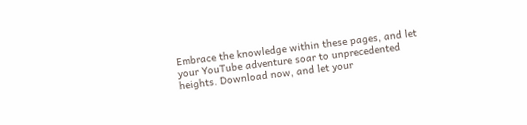Embrace the knowledge within these pages, and let your YouTube adventure soar to unprecedented heights. Download now, and let your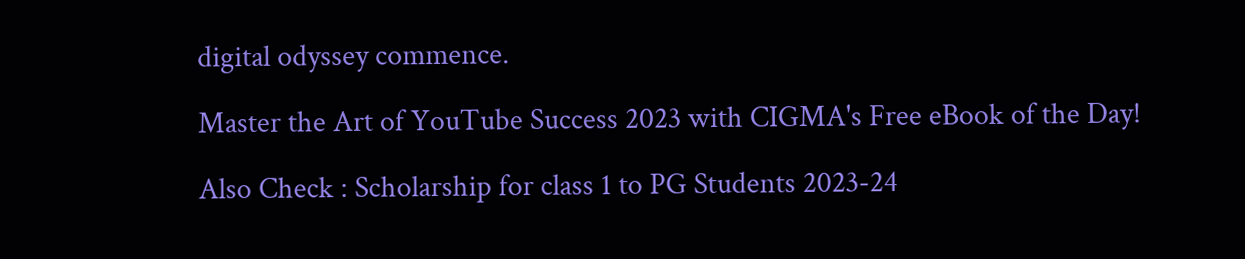digital odyssey commence.

Master the Art of YouTube Success 2023 with CIGMA's Free eBook of the Day!

Also Check : Scholarship for class 1 to PG Students 2023-24